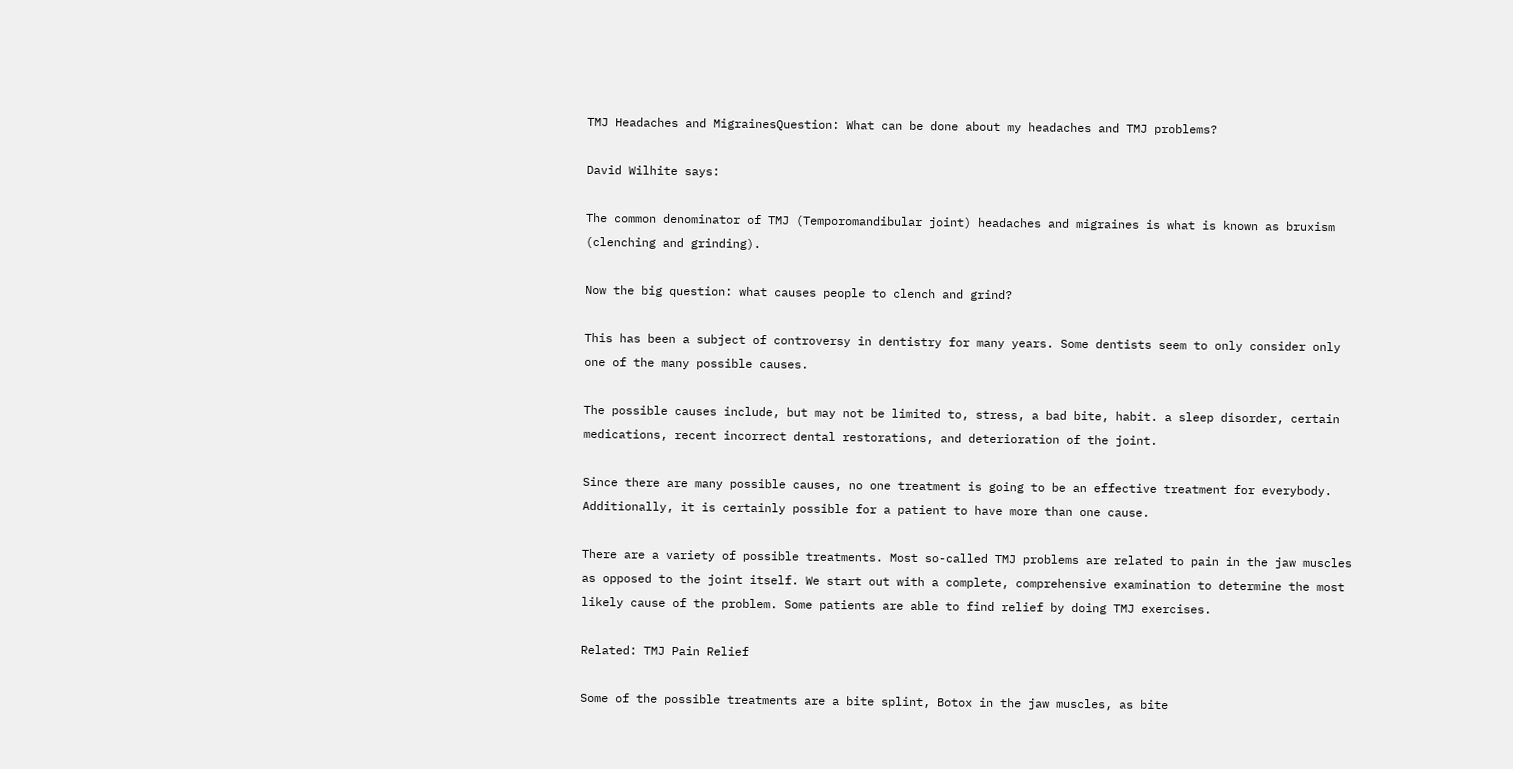TMJ Headaches and MigrainesQuestion: What can be done about my headaches and TMJ problems?

David Wilhite says:

The common denominator of TMJ (Temporomandibular joint) headaches and migraines is what is known as bruxism (clenching and grinding).

Now the big question: what causes people to clench and grind?

This has been a subject of controversy in dentistry for many years. Some dentists seem to only consider only one of the many possible causes.

The possible causes include, but may not be limited to, stress, a bad bite, habit. a sleep disorder, certain medications, recent incorrect dental restorations, and deterioration of the joint.

Since there are many possible causes, no one treatment is going to be an effective treatment for everybody. Additionally, it is certainly possible for a patient to have more than one cause.

There are a variety of possible treatments. Most so-called TMJ problems are related to pain in the jaw muscles as opposed to the joint itself. We start out with a complete, comprehensive examination to determine the most likely cause of the problem. Some patients are able to find relief by doing TMJ exercises.

Related: TMJ Pain Relief

Some of the possible treatments are a bite splint, Botox in the jaw muscles, as bite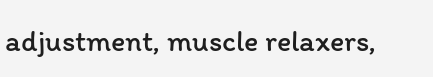adjustment, muscle relaxers,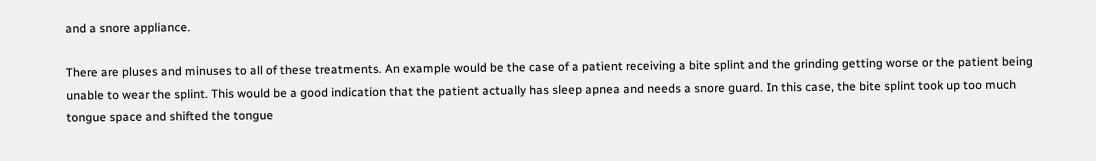and a snore appliance.

There are pluses and minuses to all of these treatments. An example would be the case of a patient receiving a bite splint and the grinding getting worse or the patient being unable to wear the splint. This would be a good indication that the patient actually has sleep apnea and needs a snore guard. In this case, the bite splint took up too much tongue space and shifted the tongue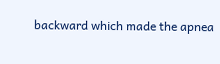backward which made the apnea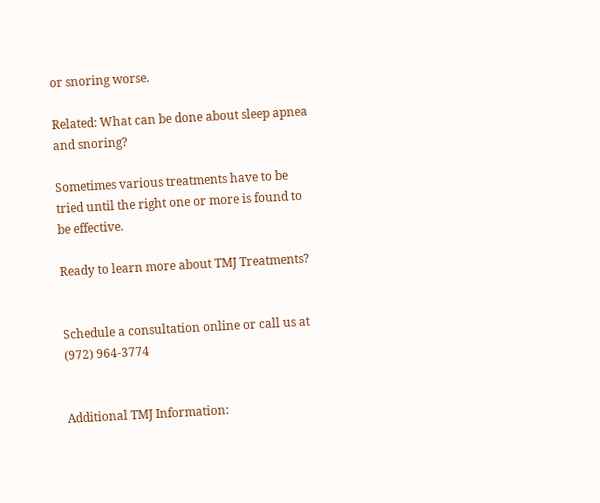or snoring worse.

Related: What can be done about sleep apnea and snoring?

Sometimes various treatments have to be tried until the right one or more is found to be effective.

Ready to learn more about TMJ Treatments?


Schedule a consultation online or call us at (972) 964-3774


Additional TMJ Information: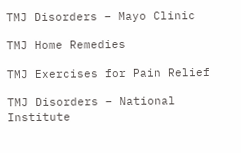TMJ Disorders – Mayo Clinic

TMJ Home Remedies

TMJ Exercises for Pain Relief

TMJ Disorders – National Institute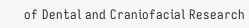of Dental and Craniofacial Research